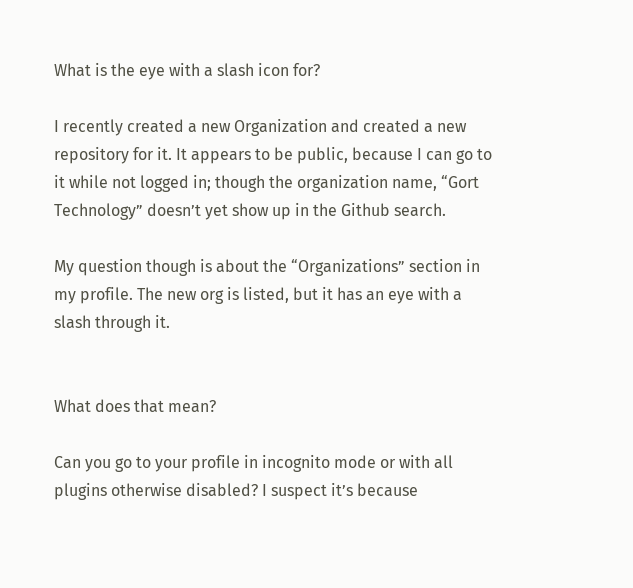What is the eye with a slash icon for?

I recently created a new Organization and created a new repository for it. It appears to be public, because I can go to it while not logged in; though the organization name, “Gort Technology” doesn’t yet show up in the Github search.

My question though is about the “Organizations” section in my profile. The new org is listed, but it has an eye with a slash through it.


What does that mean?

Can you go to your profile in incognito mode or with all plugins otherwise disabled? I suspect it’s because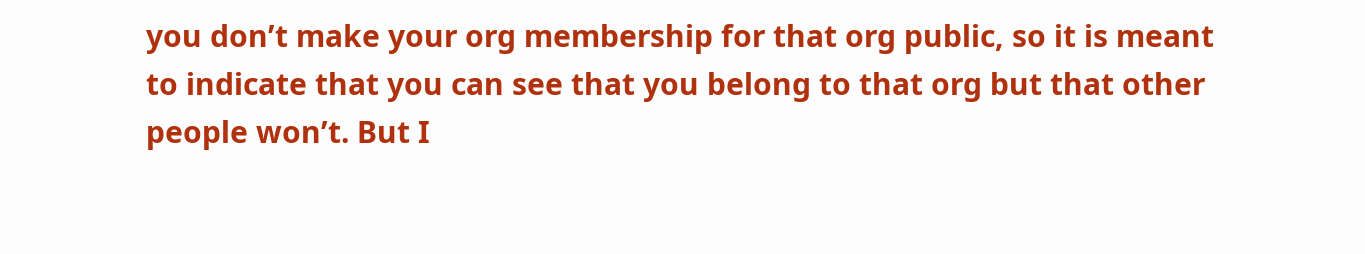you don’t make your org membership for that org public, so it is meant to indicate that you can see that you belong to that org but that other people won’t. But I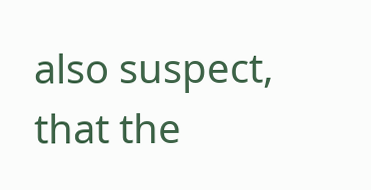also suspect, that the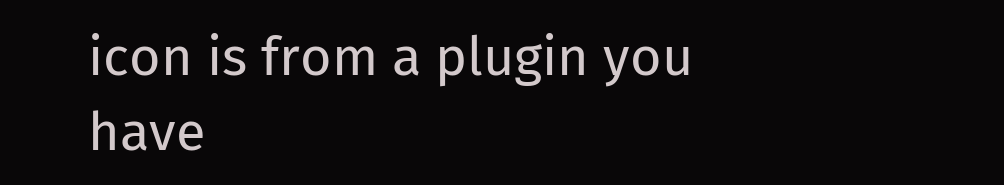icon is from a plugin you have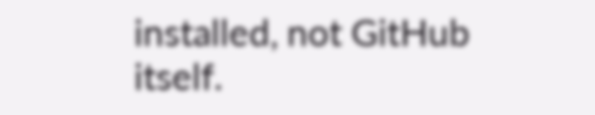installed, not GitHub itself.